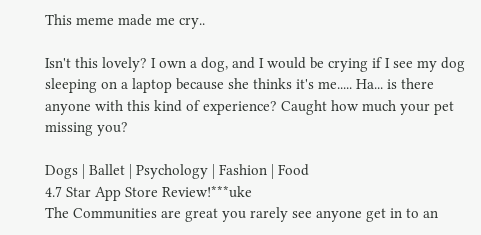This meme made me cry..

Isn't this lovely? I own a dog, and I would be crying if I see my dog sleeping on a laptop because she thinks it's me..... Ha... is there anyone with this kind of experience? Caught how much your pet missing you?

Dogs | Ballet | Psychology | Fashion | Food
4.7 Star App Store Review!***uke
The Communities are great you rarely see anyone get in to an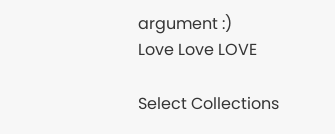argument :)
Love Love LOVE

Select Collections